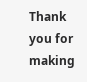Thank you for making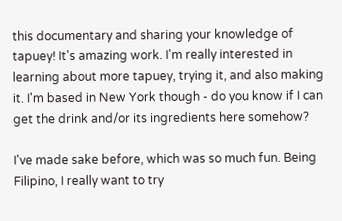this documentary and sharing your knowledge of tapuey! It's amazing work. I'm really interested in learning about more tapuey, trying it, and also making it. I'm based in New York though - do you know if I can get the drink and/or its ingredients here somehow?

I've made sake before, which was so much fun. Being Filipino, I really want to try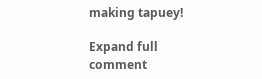making tapuey!

Expand full comment